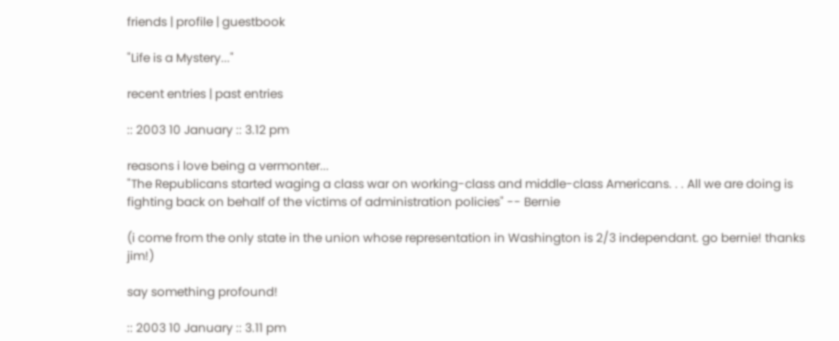friends | profile | guestbook

"Life is a Mystery..."

recent entries | past entries

:: 2003 10 January :: 3.12 pm

reasons i love being a vermonter...
"The Republicans started waging a class war on working-class and middle-class Americans. . . All we are doing is fighting back on behalf of the victims of administration policies" -- Bernie

(i come from the only state in the union whose representation in Washington is 2/3 independant. go bernie! thanks jim!)

say something profound!

:: 2003 10 January :: 3.11 pm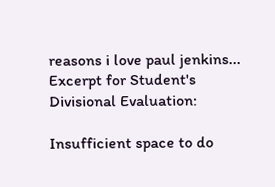reasons i love paul jenkins...
Excerpt for Student's Divisional Evaluation:

Insufficient space to do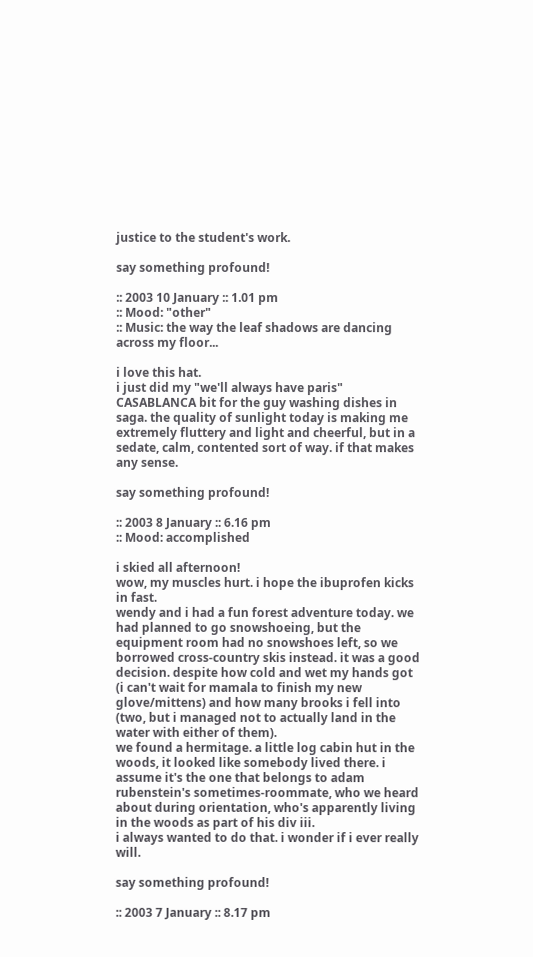justice to the student's work.

say something profound!

:: 2003 10 January :: 1.01 pm
:: Mood: "other"
:: Music: the way the leaf shadows are dancing across my floor...

i love this hat.
i just did my "we'll always have paris" CASABLANCA bit for the guy washing dishes in saga. the quality of sunlight today is making me extremely fluttery and light and cheerful, but in a sedate, calm, contented sort of way. if that makes any sense.

say something profound!

:: 2003 8 January :: 6.16 pm
:: Mood: accomplished

i skied all afternoon!
wow, my muscles hurt. i hope the ibuprofen kicks in fast.
wendy and i had a fun forest adventure today. we had planned to go snowshoeing, but the equipment room had no snowshoes left, so we borrowed cross-country skis instead. it was a good decision. despite how cold and wet my hands got (i can't wait for mamala to finish my new glove/mittens) and how many brooks i fell into (two, but i managed not to actually land in the water with either of them).
we found a hermitage. a little log cabin hut in the woods, it looked like somebody lived there. i assume it's the one that belongs to adam rubenstein's sometimes-roommate, who we heard about during orientation, who's apparently living in the woods as part of his div iii.
i always wanted to do that. i wonder if i ever really will.

say something profound!

:: 2003 7 January :: 8.17 pm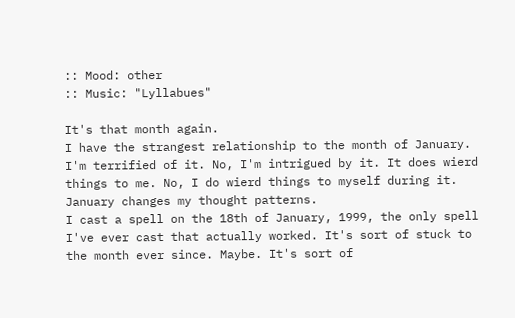:: Mood: other
:: Music: "Lyllabues"

It's that month again.
I have the strangest relationship to the month of January. I'm terrified of it. No, I'm intrigued by it. It does wierd things to me. No, I do wierd things to myself during it. January changes my thought patterns.
I cast a spell on the 18th of January, 1999, the only spell I've ever cast that actually worked. It's sort of stuck to the month ever since. Maybe. It's sort of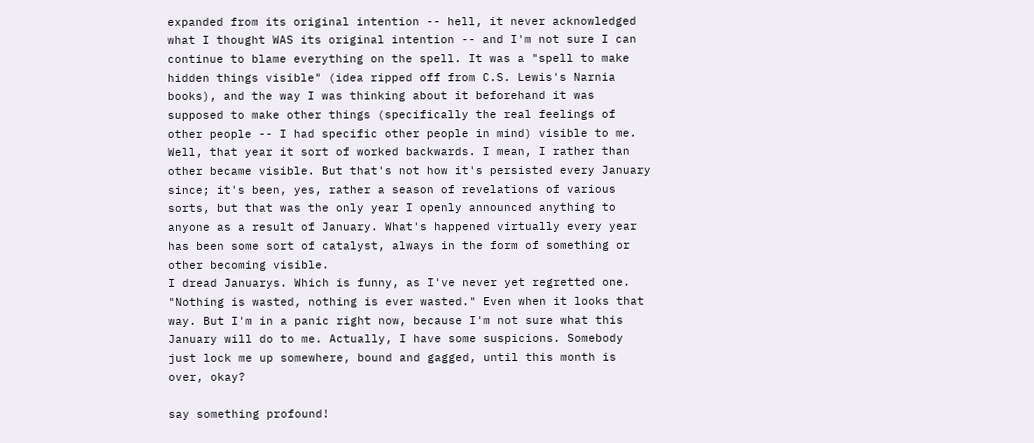expanded from its original intention -- hell, it never acknowledged what I thought WAS its original intention -- and I'm not sure I can continue to blame everything on the spell. It was a "spell to make hidden things visible" (idea ripped off from C.S. Lewis's Narnia books), and the way I was thinking about it beforehand it was supposed to make other things (specifically the real feelings of other people -- I had specific other people in mind) visible to me. Well, that year it sort of worked backwards. I mean, I rather than other became visible. But that's not how it's persisted every January since; it's been, yes, rather a season of revelations of various sorts, but that was the only year I openly announced anything to anyone as a result of January. What's happened virtually every year has been some sort of catalyst, always in the form of something or other becoming visible.
I dread Januarys. Which is funny, as I've never yet regretted one. "Nothing is wasted, nothing is ever wasted." Even when it looks that way. But I'm in a panic right now, because I'm not sure what this January will do to me. Actually, I have some suspicions. Somebody just lock me up somewhere, bound and gagged, until this month is over, okay?

say something profound!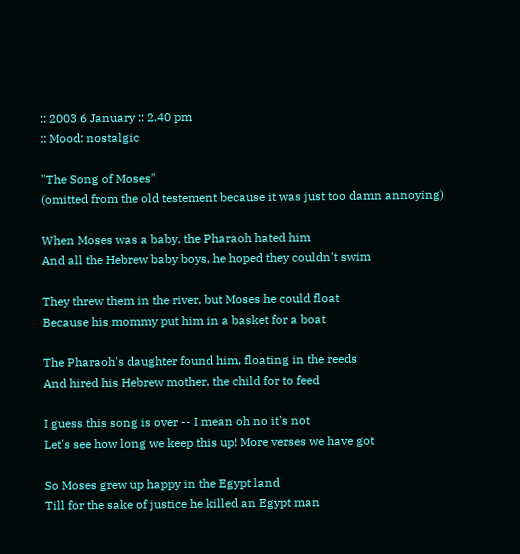:: 2003 6 January :: 2.40 pm
:: Mood: nostalgic

"The Song of Moses"
(omitted from the old testement because it was just too damn annoying)

When Moses was a baby, the Pharaoh hated him
And all the Hebrew baby boys, he hoped they couldn't swim

They threw them in the river, but Moses he could float
Because his mommy put him in a basket for a boat

The Pharaoh's daughter found him, floating in the reeds
And hired his Hebrew mother, the child for to feed

I guess this song is over -- I mean oh no it's not
Let's see how long we keep this up! More verses we have got

So Moses grew up happy in the Egypt land
Till for the sake of justice he killed an Egypt man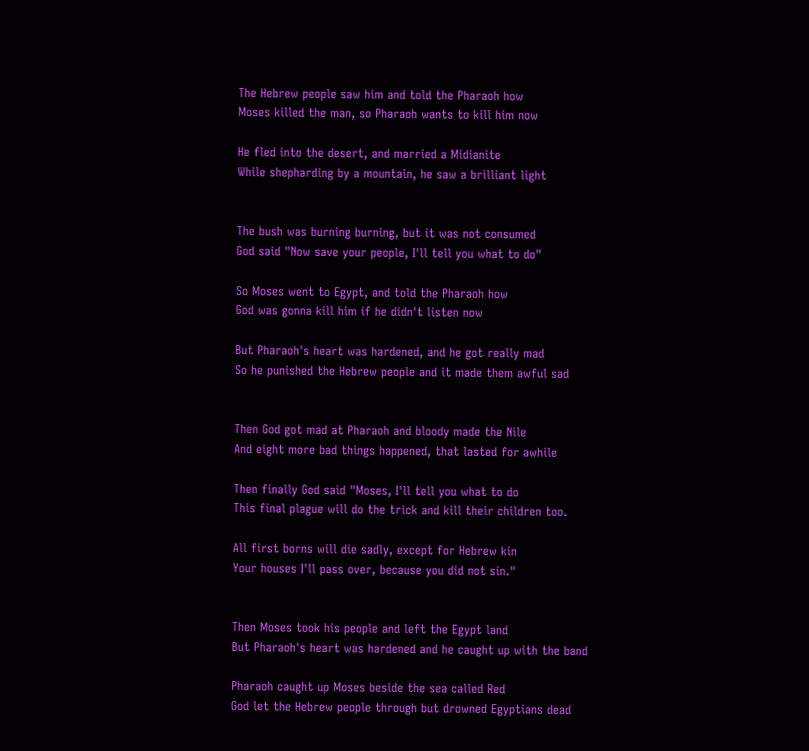The Hebrew people saw him and told the Pharaoh how
Moses killed the man, so Pharaoh wants to kill him now

He fled into the desert, and married a Midianite
While shepharding by a mountain, he saw a brilliant light


The bush was burning burning, but it was not consumed
God said "Now save your people, I'll tell you what to do"

So Moses went to Egypt, and told the Pharaoh how
God was gonna kill him if he didn't listen now

But Pharaoh's heart was hardened, and he got really mad
So he punished the Hebrew people and it made them awful sad


Then God got mad at Pharaoh and bloody made the Nile
And eight more bad things happened, that lasted for awhile

Then finally God said "Moses, I'll tell you what to do
This final plague will do the trick and kill their children too.

All first borns will die sadly, except for Hebrew kin
Your houses I'll pass over, because you did not sin."


Then Moses took his people and left the Egypt land
But Pharaoh's heart was hardened and he caught up with the band

Pharaoh caught up Moses beside the sea called Red
God let the Hebrew people through but drowned Egyptians dead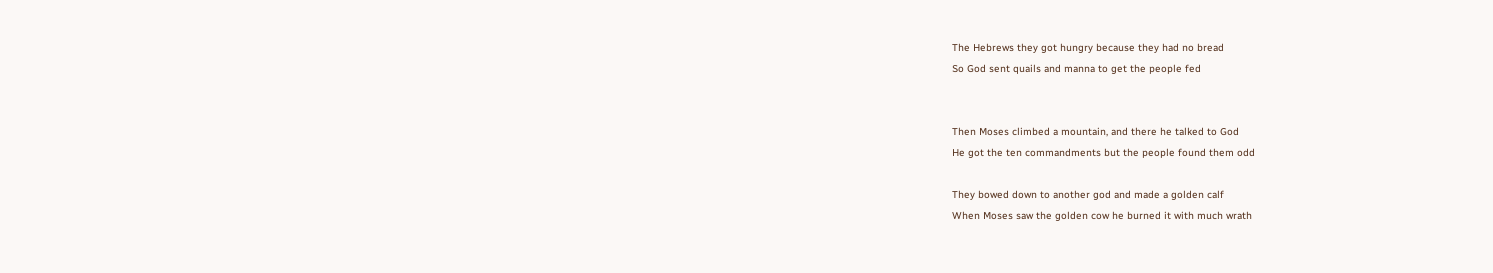The Hebrews they got hungry because they had no bread
So God sent quails and manna to get the people fed


Then Moses climbed a mountain, and there he talked to God
He got the ten commandments but the people found them odd

They bowed down to another god and made a golden calf
When Moses saw the golden cow he burned it with much wrath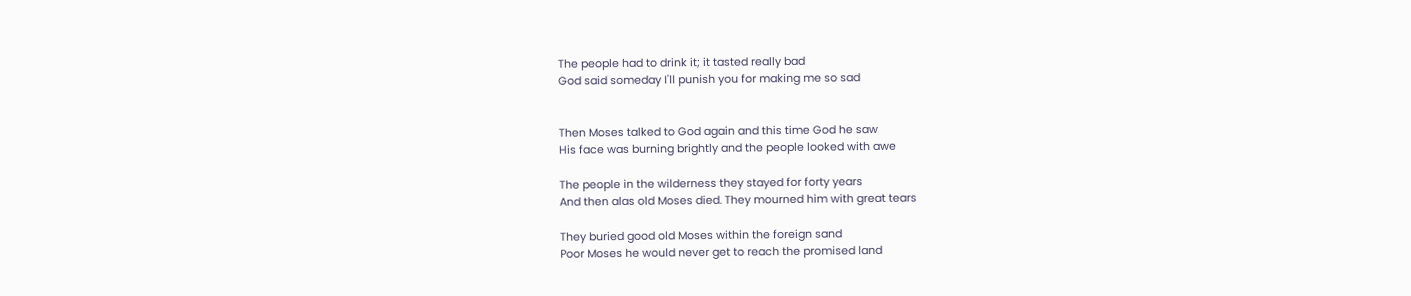The people had to drink it; it tasted really bad
God said someday I'll punish you for making me so sad


Then Moses talked to God again and this time God he saw
His face was burning brightly and the people looked with awe

The people in the wilderness they stayed for forty years
And then alas old Moses died. They mourned him with great tears

They buried good old Moses within the foreign sand
Poor Moses he would never get to reach the promised land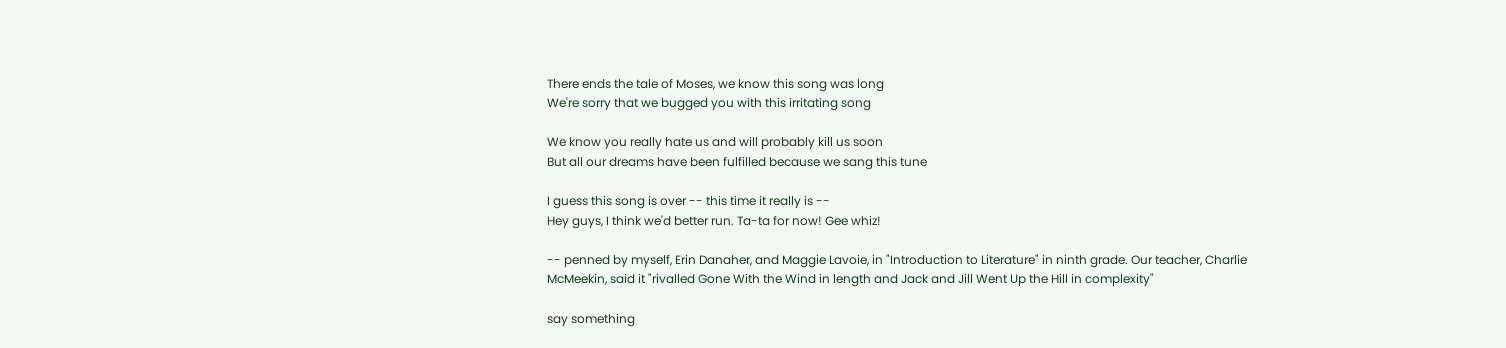There ends the tale of Moses, we know this song was long
We're sorry that we bugged you with this irritating song

We know you really hate us and will probably kill us soon
But all our dreams have been fulfilled because we sang this tune

I guess this song is over -- this time it really is --
Hey guys, I think we'd better run. Ta-ta for now! Gee whiz!

-- penned by myself, Erin Danaher, and Maggie Lavoie, in "Introduction to Literature" in ninth grade. Our teacher, Charlie McMeekin, said it "rivalled Gone With the Wind in length and Jack and Jill Went Up the Hill in complexity"

say something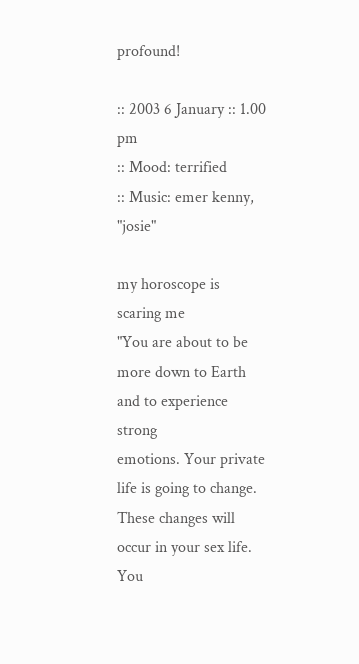profound!

:: 2003 6 January :: 1.00 pm
:: Mood: terrified
:: Music: emer kenny, "josie"

my horoscope is scaring me
"You are about to be more down to Earth and to experience strong
emotions. Your private life is going to change. These changes will
occur in your sex life. You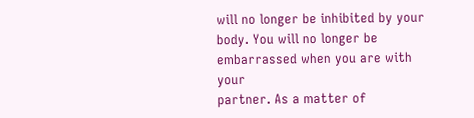will no longer be inhibited by your
body. You will no longer be embarrassed when you are with your
partner. As a matter of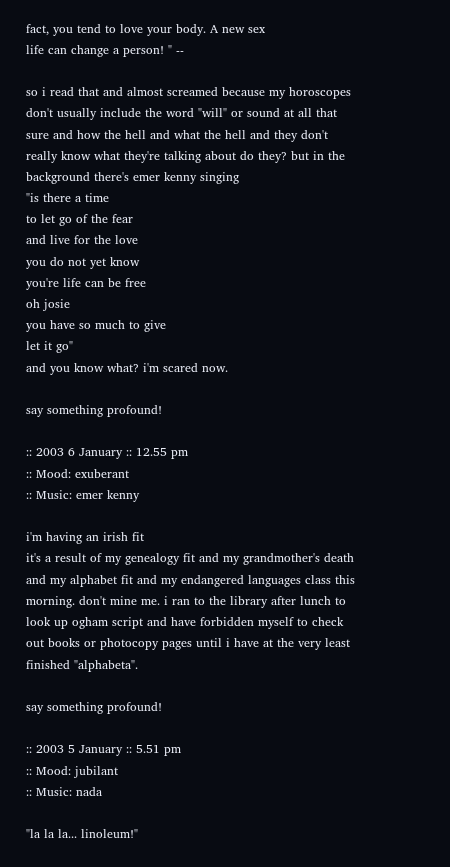fact, you tend to love your body. A new sex
life can change a person! " --

so i read that and almost screamed because my horoscopes don't usually include the word "will" or sound at all that sure and how the hell and what the hell and they don't really know what they're talking about do they? but in the background there's emer kenny singing
"is there a time
to let go of the fear
and live for the love
you do not yet know
you're life can be free
oh josie
you have so much to give
let it go"
and you know what? i'm scared now.

say something profound!

:: 2003 6 January :: 12.55 pm
:: Mood: exuberant
:: Music: emer kenny

i'm having an irish fit
it's a result of my genealogy fit and my grandmother's death and my alphabet fit and my endangered languages class this morning. don't mine me. i ran to the library after lunch to look up ogham script and have forbidden myself to check out books or photocopy pages until i have at the very least finished "alphabeta".

say something profound!

:: 2003 5 January :: 5.51 pm
:: Mood: jubilant
:: Music: nada

"la la la... linoleum!"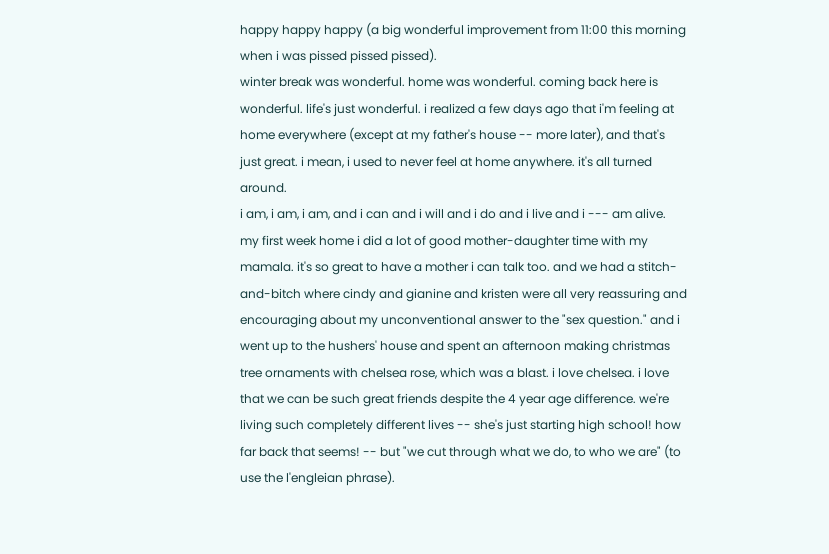happy happy happy (a big wonderful improvement from 11:00 this morning when i was pissed pissed pissed).
winter break was wonderful. home was wonderful. coming back here is wonderful. life's just wonderful. i realized a few days ago that i'm feeling at home everywhere (except at my father's house -- more later), and that's just great. i mean, i used to never feel at home anywhere. it's all turned around.
i am, i am, i am, and i can and i will and i do and i live and i --- am alive.
my first week home i did a lot of good mother-daughter time with my mamala. it's so great to have a mother i can talk too. and we had a stitch-and-bitch where cindy and gianine and kristen were all very reassuring and encouraging about my unconventional answer to the "sex question." and i went up to the hushers' house and spent an afternoon making christmas tree ornaments with chelsea rose, which was a blast. i love chelsea. i love that we can be such great friends despite the 4 year age difference. we're living such completely different lives -- she's just starting high school! how far back that seems! -- but "we cut through what we do, to who we are" (to use the l'engleian phrase).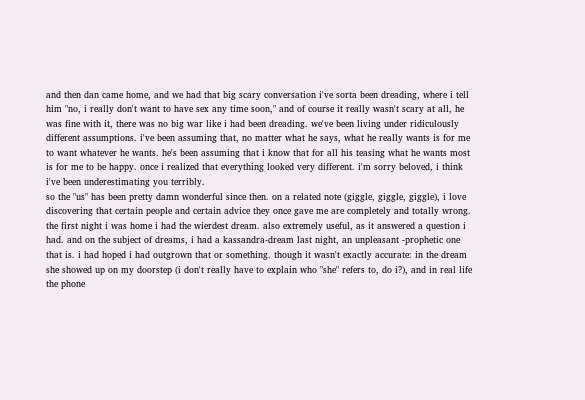and then dan came home, and we had that big scary conversation i've sorta been dreading, where i tell him "no, i really don't want to have sex any time soon," and of course it really wasn't scary at all, he was fine with it, there was no big war like i had been dreading. we've been living under ridiculously different assumptions. i've been assuming that, no matter what he says, what he really wants is for me to want whatever he wants. he's been assuming that i know that for all his teasing what he wants most is for me to be happy. once i realized that everything looked very different. i'm sorry beloved, i think i've been underestimating you terribly.
so the "us" has been pretty damn wonderful since then. on a related note (giggle, giggle, giggle), i love discovering that certain people and certain advice they once gave me are completely and totally wrong.
the first night i was home i had the wierdest dream. also extremely useful, as it answered a question i had. and on the subject of dreams, i had a kassandra-dream last night, an unpleasant -prophetic one that is. i had hoped i had outgrown that or something. though it wasn't exactly accurate: in the dream she showed up on my doorstep (i don't really have to explain who "she" refers to, do i?), and in real life the phone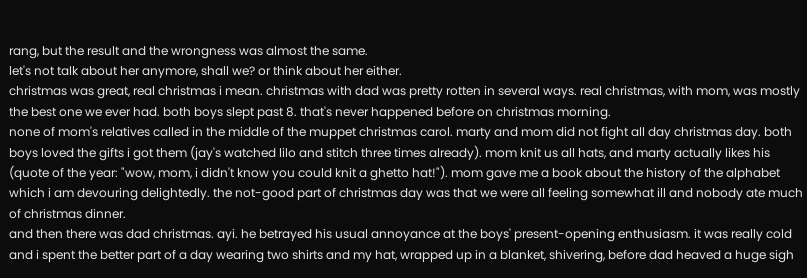rang, but the result and the wrongness was almost the same.
let's not talk about her anymore, shall we? or think about her either.
christmas was great, real christmas i mean. christmas with dad was pretty rotten in several ways. real christmas, with mom, was mostly the best one we ever had. both boys slept past 8. that's never happened before on christmas morning.
none of mom's relatives called in the middle of the muppet christmas carol. marty and mom did not fight all day christmas day. both boys loved the gifts i got them (jay's watched lilo and stitch three times already). mom knit us all hats, and marty actually likes his (quote of the year: "wow, mom, i didn't know you could knit a ghetto hat!"). mom gave me a book about the history of the alphabet which i am devouring delightedly. the not-good part of christmas day was that we were all feeling somewhat ill and nobody ate much of christmas dinner.
and then there was dad christmas. ayi. he betrayed his usual annoyance at the boys' present-opening enthusiasm. it was really cold and i spent the better part of a day wearing two shirts and my hat, wrapped up in a blanket, shivering, before dad heaved a huge sigh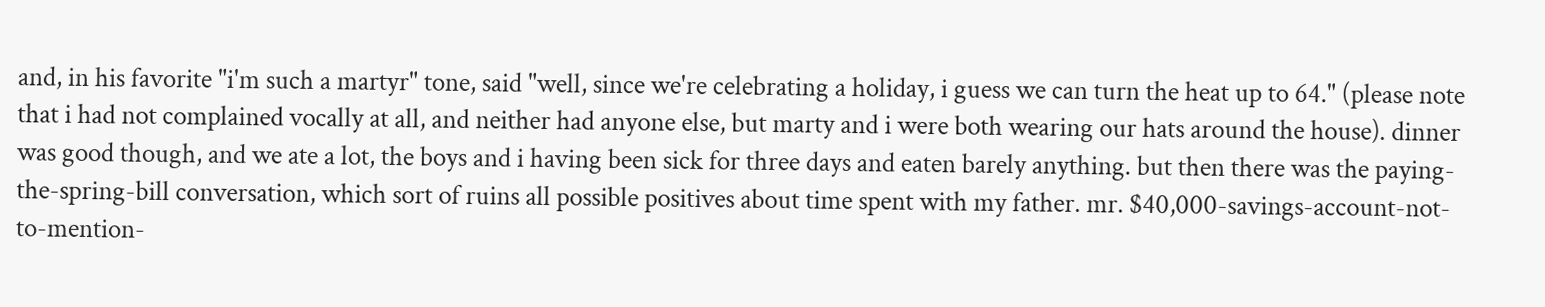and, in his favorite "i'm such a martyr" tone, said "well, since we're celebrating a holiday, i guess we can turn the heat up to 64." (please note that i had not complained vocally at all, and neither had anyone else, but marty and i were both wearing our hats around the house). dinner was good though, and we ate a lot, the boys and i having been sick for three days and eaten barely anything. but then there was the paying-the-spring-bill conversation, which sort of ruins all possible positives about time spent with my father. mr. $40,000-savings-account-not-to-mention-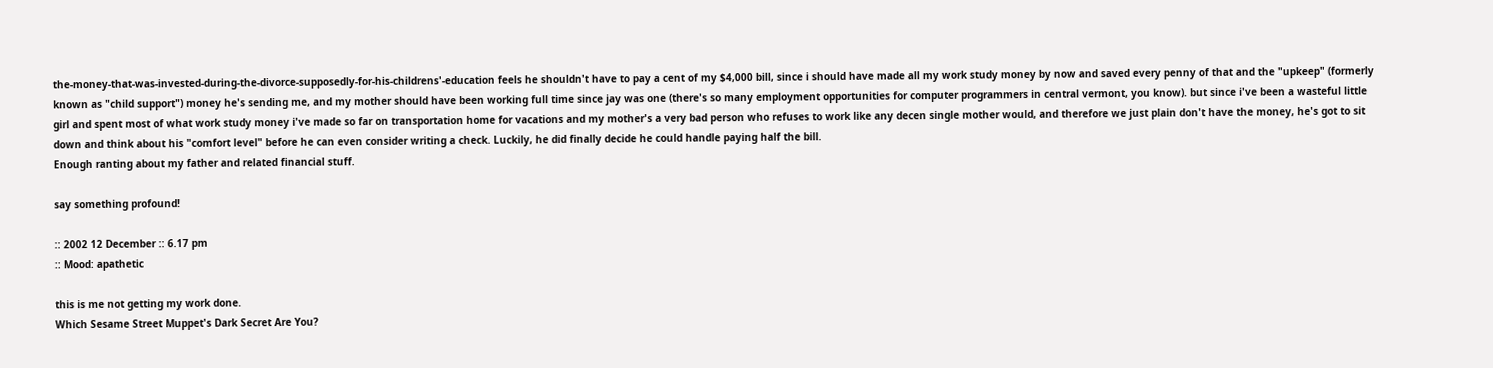the-money-that-was-invested-during-the-divorce-supposedly-for-his-childrens'-education feels he shouldn't have to pay a cent of my $4,000 bill, since i should have made all my work study money by now and saved every penny of that and the "upkeep" (formerly known as "child support") money he's sending me, and my mother should have been working full time since jay was one (there's so many employment opportunities for computer programmers in central vermont, you know). but since i've been a wasteful little girl and spent most of what work study money i've made so far on transportation home for vacations and my mother's a very bad person who refuses to work like any decen single mother would, and therefore we just plain don't have the money, he's got to sit down and think about his "comfort level" before he can even consider writing a check. Luckily, he did finally decide he could handle paying half the bill.
Enough ranting about my father and related financial stuff.

say something profound!

:: 2002 12 December :: 6.17 pm
:: Mood: apathetic

this is me not getting my work done.
Which Sesame Street Muppet's Dark Secret Are You?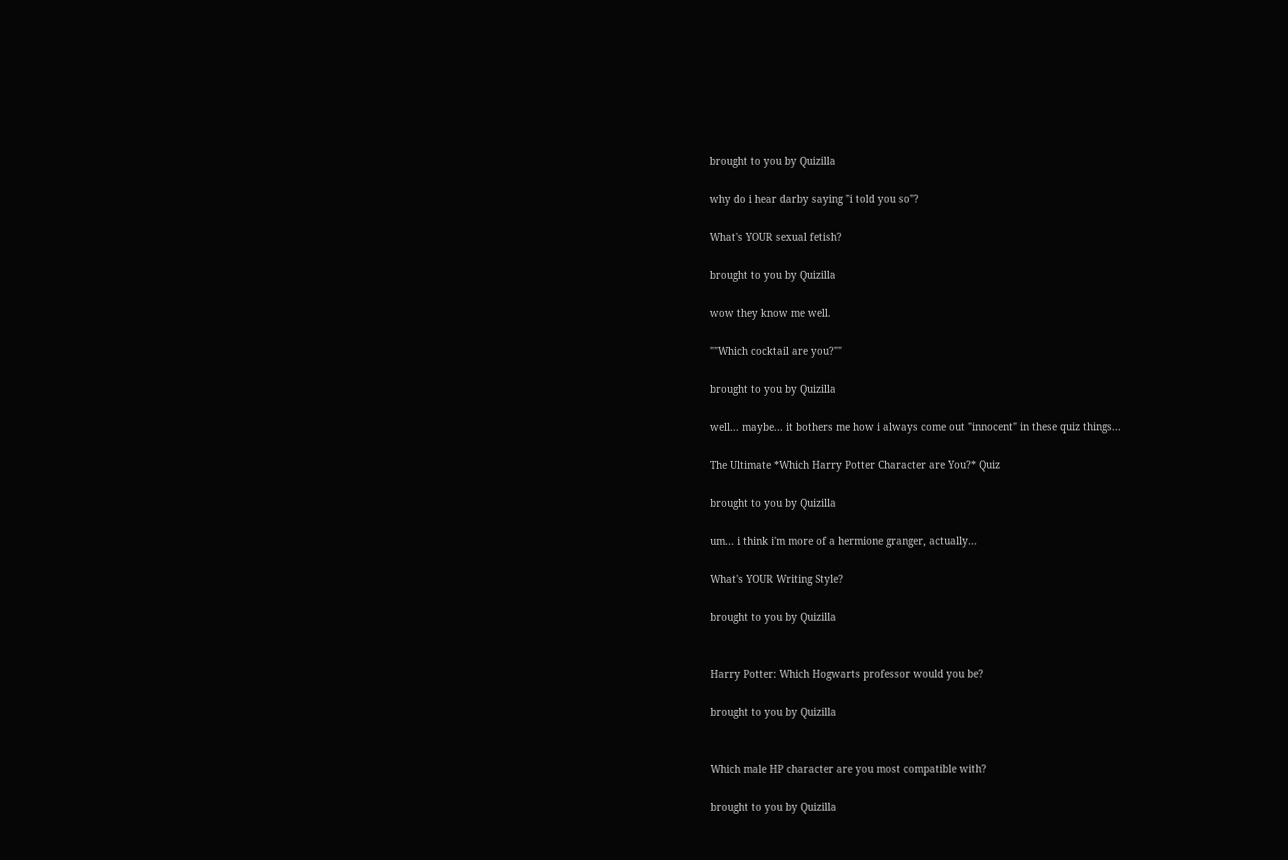brought to you by Quizilla

why do i hear darby saying "i told you so"?

What's YOUR sexual fetish?

brought to you by Quizilla

wow they know me well.

""Which cocktail are you?""

brought to you by Quizilla

well... maybe... it bothers me how i always come out "innocent" in these quiz things...

The Ultimate *Which Harry Potter Character are You?* Quiz

brought to you by Quizilla

um... i think i'm more of a hermione granger, actually...

What's YOUR Writing Style?

brought to you by Quizilla


Harry Potter: Which Hogwarts professor would you be?

brought to you by Quizilla


Which male HP character are you most compatible with?

brought to you by Quizilla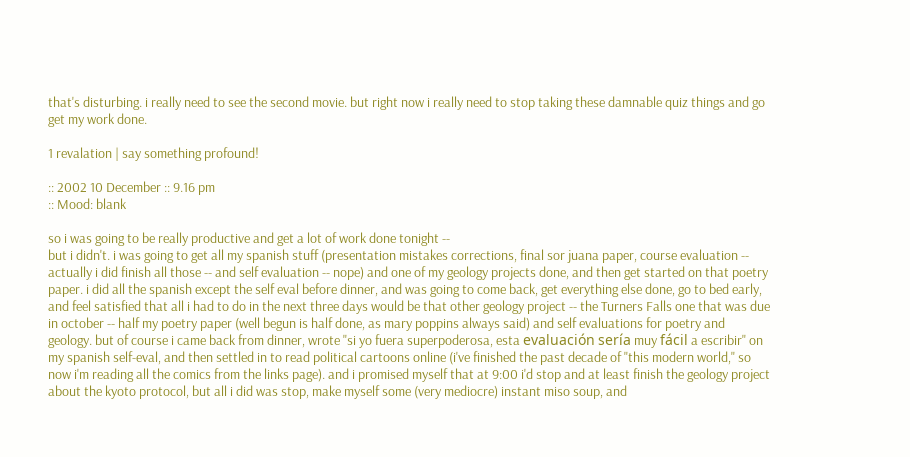that's disturbing. i really need to see the second movie. but right now i really need to stop taking these damnable quiz things and go get my work done.

1 revalation | say something profound!

:: 2002 10 December :: 9.16 pm
:: Mood: blank

so i was going to be really productive and get a lot of work done tonight --
but i didn't. i was going to get all my spanish stuff (presentation mistakes corrections, final sor juana paper, course evaluation -- actually i did finish all those -- and self evaluation -- nope) and one of my geology projects done, and then get started on that poetry paper. i did all the spanish except the self eval before dinner, and was going to come back, get everything else done, go to bed early, and feel satisfied that all i had to do in the next three days would be that other geology project -- the Turners Falls one that was due in october -- half my poetry paper (well begun is half done, as mary poppins always said) and self evaluations for poetry and geology. but of course i came back from dinner, wrote "si yo fuera superpoderosa, esta evaluación sería muy fácil a escribir" on my spanish self-eval, and then settled in to read political cartoons online (i've finished the past decade of "this modern world," so now i'm reading all the comics from the links page). and i promised myself that at 9:00 i'd stop and at least finish the geology project about the kyoto protocol, but all i did was stop, make myself some (very mediocre) instant miso soup, and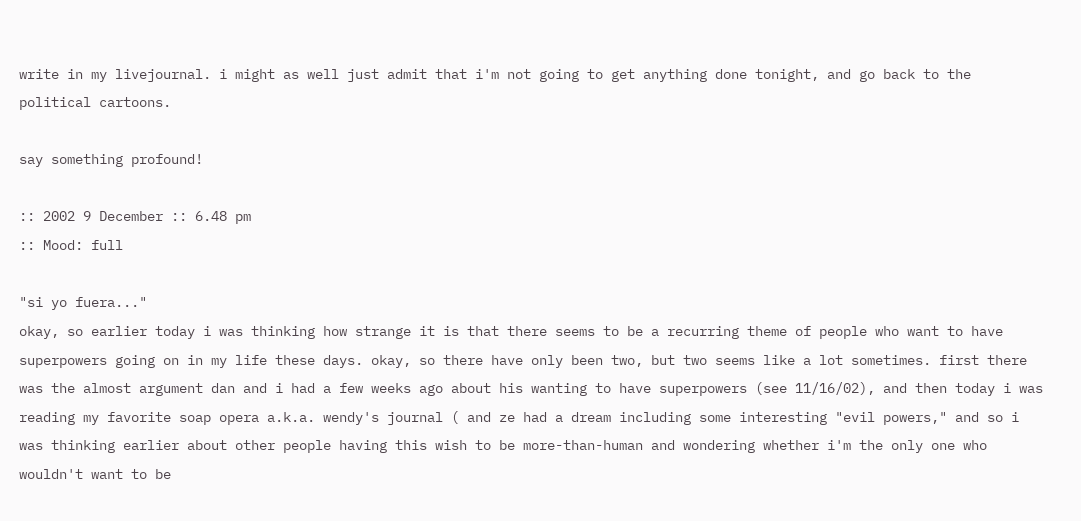write in my livejournal. i might as well just admit that i'm not going to get anything done tonight, and go back to the political cartoons.

say something profound!

:: 2002 9 December :: 6.48 pm
:: Mood: full

"si yo fuera..."
okay, so earlier today i was thinking how strange it is that there seems to be a recurring theme of people who want to have superpowers going on in my life these days. okay, so there have only been two, but two seems like a lot sometimes. first there was the almost argument dan and i had a few weeks ago about his wanting to have superpowers (see 11/16/02), and then today i was reading my favorite soap opera a.k.a. wendy's journal ( and ze had a dream including some interesting "evil powers," and so i was thinking earlier about other people having this wish to be more-than-human and wondering whether i'm the only one who wouldn't want to be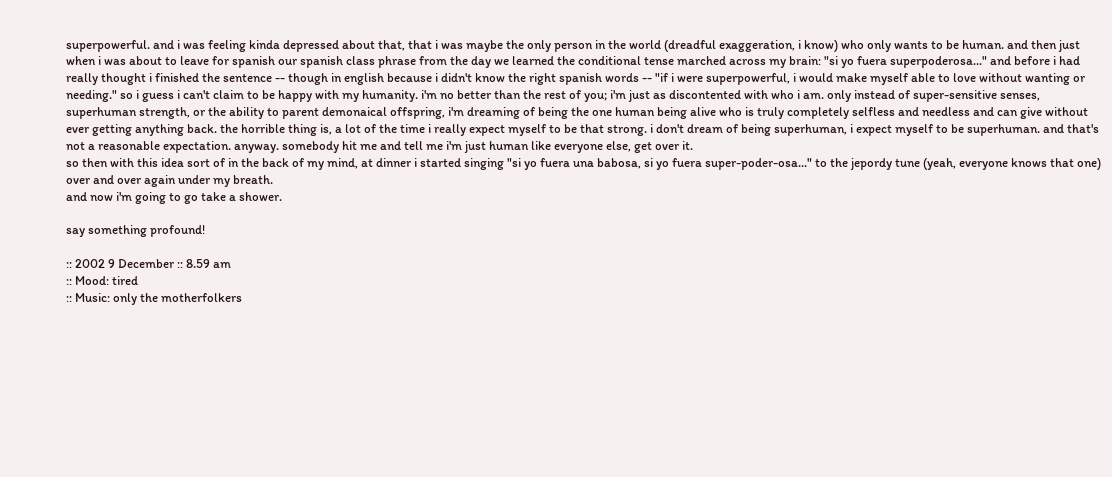superpowerful. and i was feeling kinda depressed about that, that i was maybe the only person in the world (dreadful exaggeration, i know) who only wants to be human. and then just when i was about to leave for spanish our spanish class phrase from the day we learned the conditional tense marched across my brain: "si yo fuera superpoderosa..." and before i had really thought i finished the sentence -- though in english because i didn't know the right spanish words -- "if i were superpowerful, i would make myself able to love without wanting or needing." so i guess i can't claim to be happy with my humanity. i'm no better than the rest of you; i'm just as discontented with who i am. only instead of super-sensitive senses, superhuman strength, or the ability to parent demonaical offspring, i'm dreaming of being the one human being alive who is truly completely selfless and needless and can give without ever getting anything back. the horrible thing is, a lot of the time i really expect myself to be that strong. i don't dream of being superhuman, i expect myself to be superhuman. and that's not a reasonable expectation. anyway. somebody hit me and tell me i'm just human like everyone else, get over it.
so then with this idea sort of in the back of my mind, at dinner i started singing "si yo fuera una babosa, si yo fuera super-poder-osa..." to the jepordy tune (yeah, everyone knows that one) over and over again under my breath.
and now i'm going to go take a shower.

say something profound!

:: 2002 9 December :: 8.59 am
:: Mood: tired
:: Music: only the motherfolkers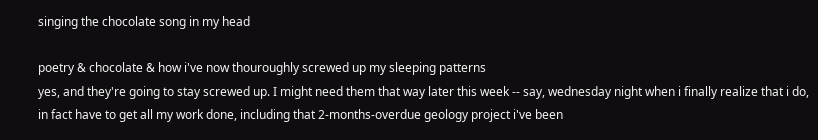singing the chocolate song in my head

poetry & chocolate & how i've now thouroughly screwed up my sleeping patterns
yes, and they're going to stay screwed up. I might need them that way later this week -- say, wednesday night when i finally realize that i do, in fact have to get all my work done, including that 2-months-overdue geology project i've been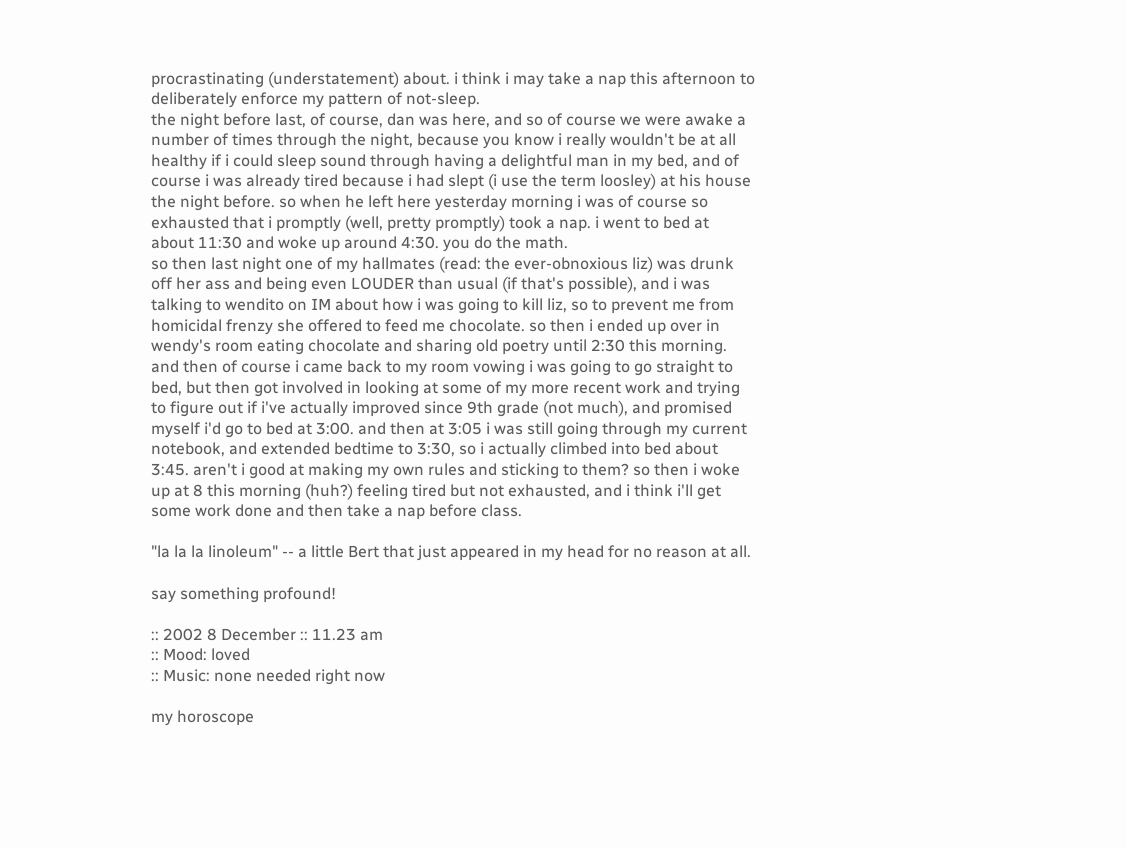procrastinating (understatement) about. i think i may take a nap this afternoon to deliberately enforce my pattern of not-sleep.
the night before last, of course, dan was here, and so of course we were awake a number of times through the night, because you know i really wouldn't be at all healthy if i could sleep sound through having a delightful man in my bed, and of course i was already tired because i had slept (i use the term loosley) at his house the night before. so when he left here yesterday morning i was of course so exhausted that i promptly (well, pretty promptly) took a nap. i went to bed at about 11:30 and woke up around 4:30. you do the math.
so then last night one of my hallmates (read: the ever-obnoxious liz) was drunk off her ass and being even LOUDER than usual (if that's possible), and i was talking to wendito on IM about how i was going to kill liz, so to prevent me from homicidal frenzy she offered to feed me chocolate. so then i ended up over in wendy's room eating chocolate and sharing old poetry until 2:30 this morning. and then of course i came back to my room vowing i was going to go straight to bed, but then got involved in looking at some of my more recent work and trying to figure out if i've actually improved since 9th grade (not much), and promised myself i'd go to bed at 3:00. and then at 3:05 i was still going through my current notebook, and extended bedtime to 3:30, so i actually climbed into bed about 3:45. aren't i good at making my own rules and sticking to them? so then i woke up at 8 this morning (huh?) feeling tired but not exhausted, and i think i'll get some work done and then take a nap before class.

"la la la linoleum" -- a little Bert that just appeared in my head for no reason at all.

say something profound!

:: 2002 8 December :: 11.23 am
:: Mood: loved
:: Music: none needed right now

my horoscope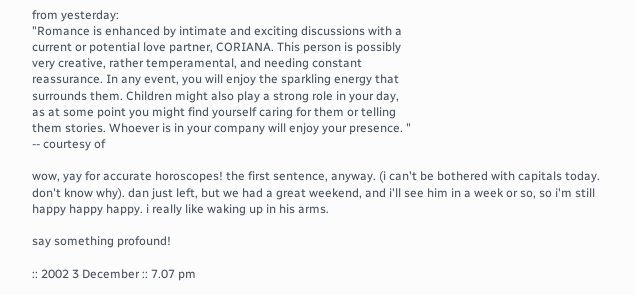from yesterday:
"Romance is enhanced by intimate and exciting discussions with a
current or potential love partner, CORIANA. This person is possibly
very creative, rather temperamental, and needing constant
reassurance. In any event, you will enjoy the sparkling energy that
surrounds them. Children might also play a strong role in your day,
as at some point you might find yourself caring for them or telling
them stories. Whoever is in your company will enjoy your presence. "
-- courtesy of

wow, yay for accurate horoscopes! the first sentence, anyway. (i can't be bothered with capitals today. don't know why). dan just left, but we had a great weekend, and i'll see him in a week or so, so i'm still happy happy happy. i really like waking up in his arms.

say something profound!

:: 2002 3 December :: 7.07 pm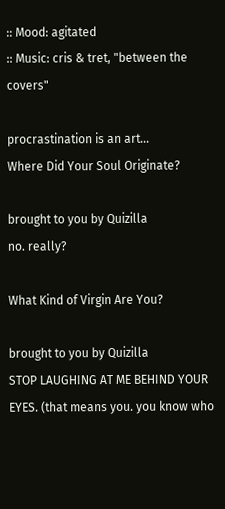:: Mood: agitated
:: Music: cris & tret, "between the covers"

procrastination is an art...
Where Did Your Soul Originate?

brought to you by Quizilla
no. really?

What Kind of Virgin Are You?

brought to you by Quizilla
STOP LAUGHING AT ME BEHIND YOUR EYES. (that means you. you know who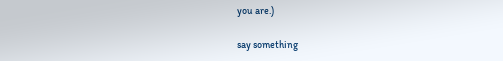you are.)

say something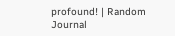profound! | Random Journal